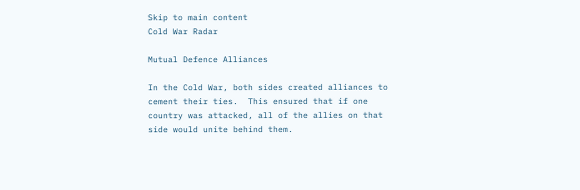Skip to main content
Cold War Radar

Mutual Defence Alliances

In the Cold War, both sides created alliances to cement their ties.  This ensured that if one country was attacked, all of the allies on that side would unite behind them.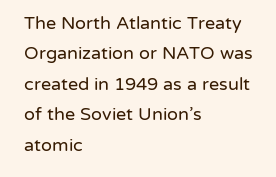The North Atlantic Treaty Organization or NATO was created in 1949 as a result of the Soviet Union’s atomic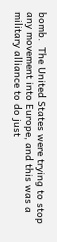bomb.  The United States were trying to stop any movement into Europe, and this was a military alliance to do just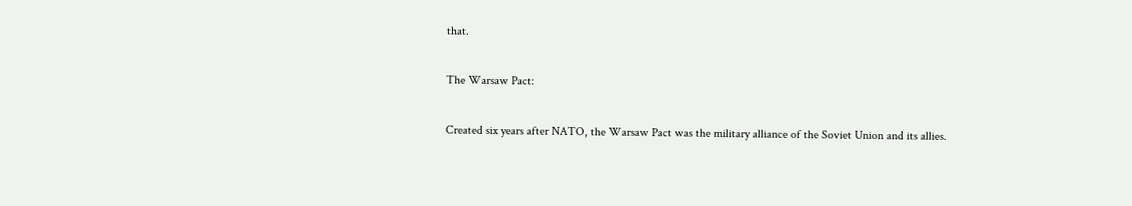that.

The Warsaw Pact:

Created six years after NATO, the Warsaw Pact was the military alliance of the Soviet Union and its allies.